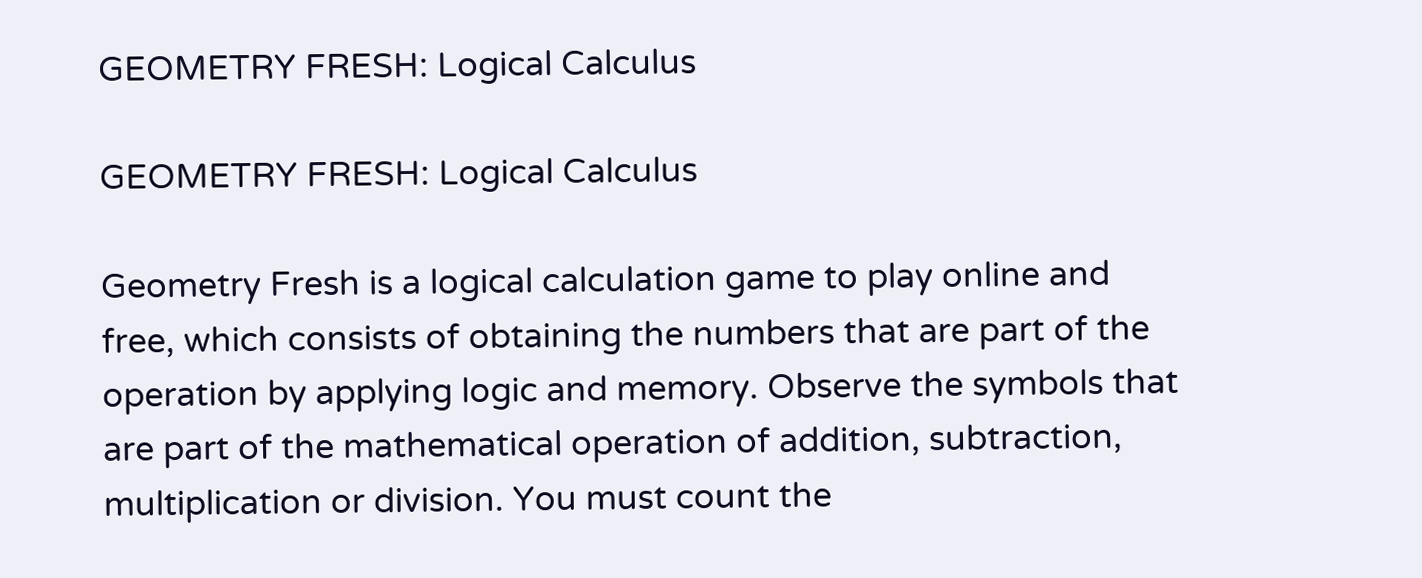GEOMETRY FRESH: Logical Calculus

GEOMETRY FRESH: Logical Calculus

Geometry Fresh is a logical calculation game to play online and free, which consists of obtaining the numbers that are part of the operation by applying logic and memory. Observe the symbols that are part of the mathematical operation of addition, subtraction, multiplication or division. You must count the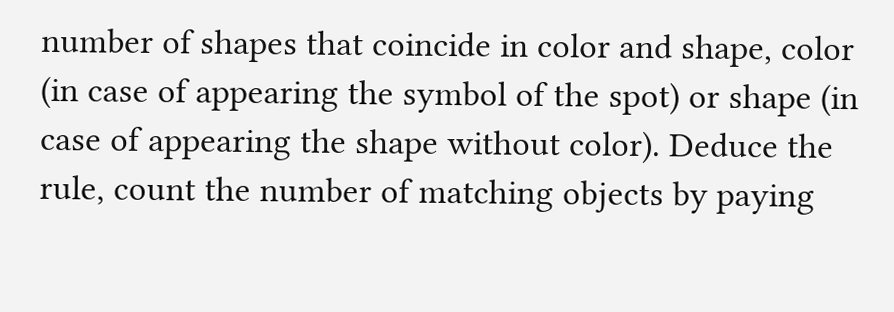number of shapes that coincide in color and shape, color (in case of appearing the symbol of the spot) or shape (in case of appearing the shape without color). Deduce the rule, count the number of matching objects by paying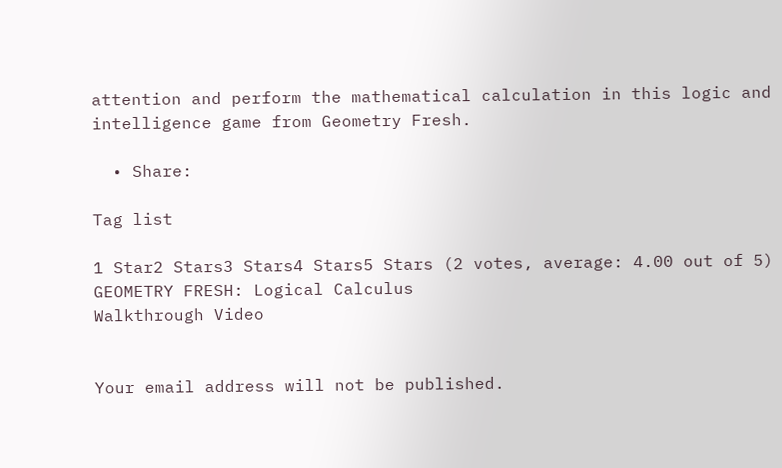attention and perform the mathematical calculation in this logic and intelligence game from Geometry Fresh.

  • Share:

Tag list

1 Star2 Stars3 Stars4 Stars5 Stars (2 votes, average: 4.00 out of 5)
GEOMETRY FRESH: Logical Calculus
Walkthrough Video


Your email address will not be published.